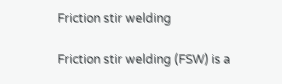Friction stir welding

Friction stir welding (FSW) is a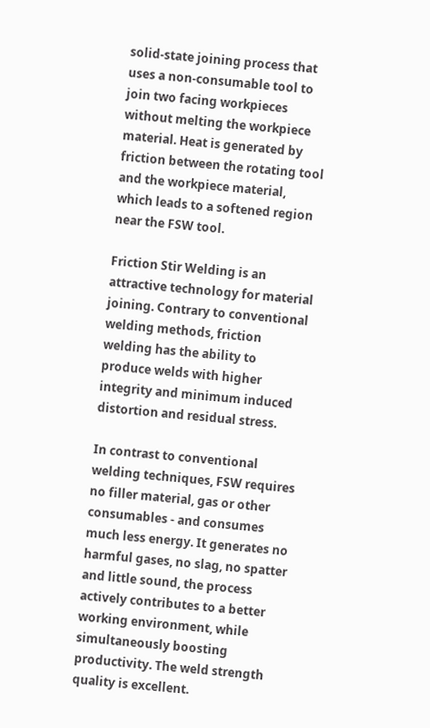solid-state joining process that uses a non-consumable tool to join two facing workpieces without melting the workpiece material. Heat is generated by friction between the rotating tool and the workpiece material, which leads to a softened region near the FSW tool.

Friction Stir Welding is an attractive technology for material joining. Contrary to conventional welding methods, friction welding has the ability to produce welds with higher integrity and minimum induced distortion and residual stress.

In contrast to conventional welding techniques, FSW requires no filler material, gas or other consumables - and consumes much less energy. It generates no harmful gases, no slag, no spatter and little sound, the process actively contributes to a better working environment, while simultaneously boosting productivity. The weld strength quality is excellent.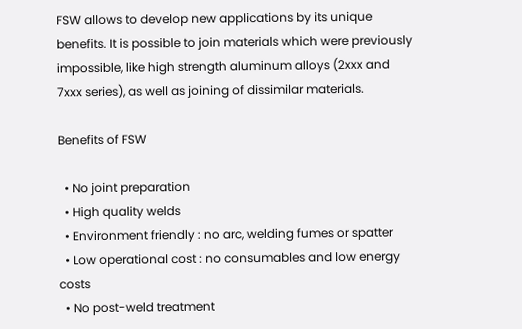FSW allows to develop new applications by its unique benefits. It is possible to join materials which were previously impossible, like high strength aluminum alloys (2xxx and 7xxx series), as well as joining of dissimilar materials.

Benefits of FSW

  • No joint preparation
  • High quality welds
  • Environment friendly : no arc, welding fumes or spatter
  • Low operational cost : no consumables and low energy costs
  • No post-weld treatment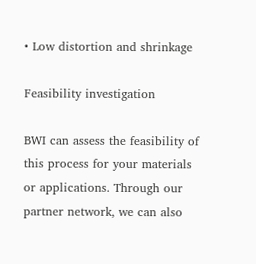• Low distortion and shrinkage

Feasibility investigation

BWI can assess the feasibility of this process for your materials or applications. Through our partner network, we can also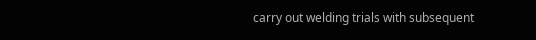carry out welding trials with subsequent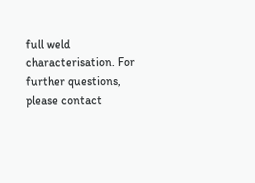full weld characterisation. For further questions, please contact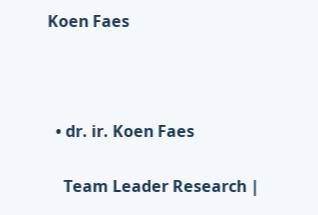Koen Faes



  • dr. ir. Koen Faes

    Team Leader Research |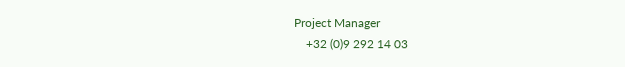Project Manager
    +32 (0)9 292 14 03